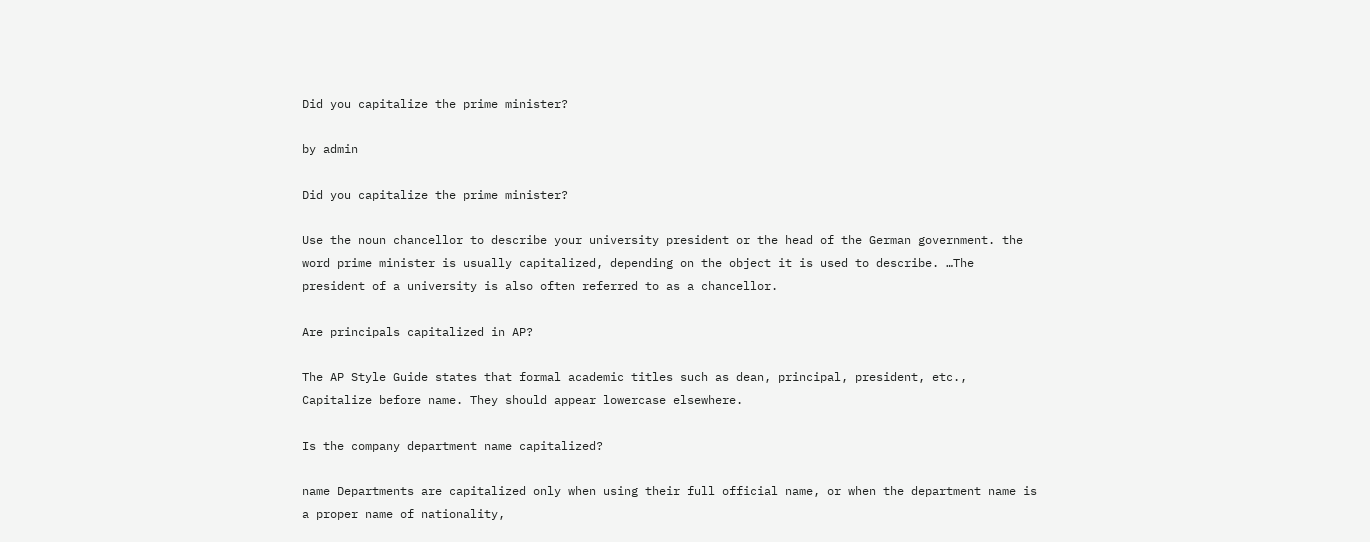Did you capitalize the prime minister?

by admin

Did you capitalize the prime minister?

Use the noun chancellor to describe your university president or the head of the German government. the word prime minister is usually capitalized, depending on the object it is used to describe. …The president of a university is also often referred to as a chancellor.

Are principals capitalized in AP?

The AP Style Guide states that formal academic titles such as dean, principal, president, etc., Capitalize before name. They should appear lowercase elsewhere.

Is the company department name capitalized?

name Departments are capitalized only when using their full official name, or when the department name is a proper name of nationality,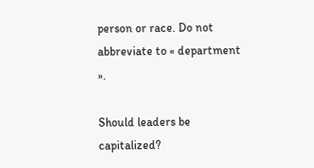person or race. Do not abbreviate to « department ».

Should leaders be capitalized?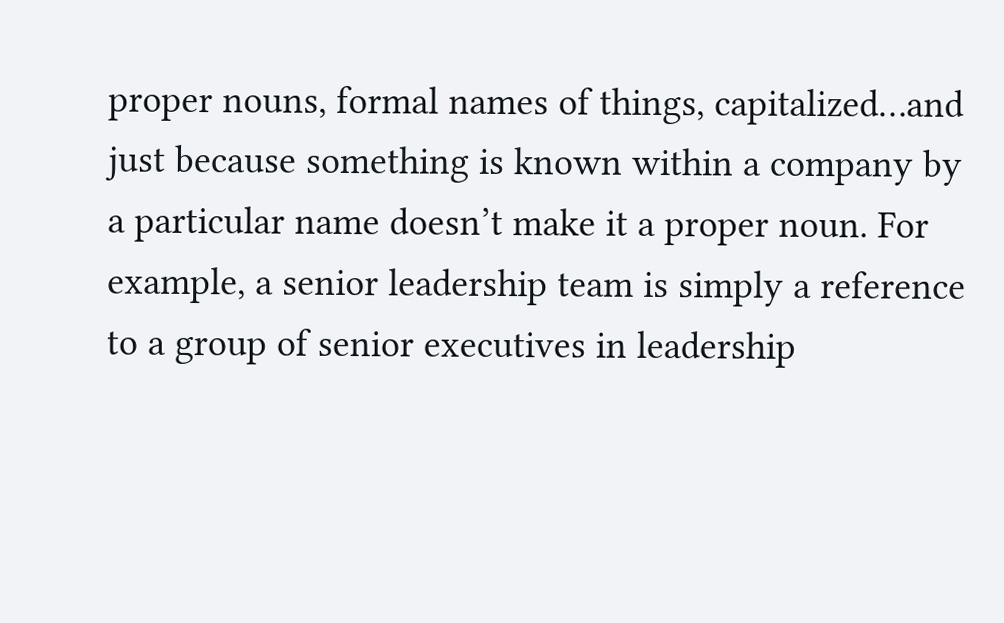proper nouns, formal names of things, capitalized…and just because something is known within a company by a particular name doesn’t make it a proper noun. For example, a senior leadership team is simply a reference to a group of senior executives in leadership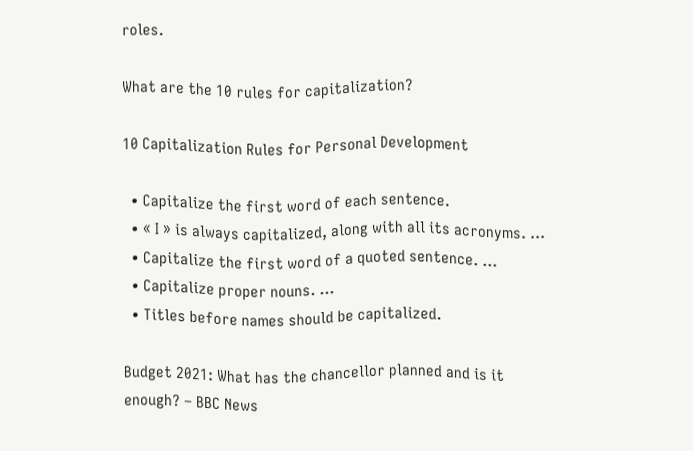roles.

What are the 10 rules for capitalization?

10 Capitalization Rules for Personal Development

  • Capitalize the first word of each sentence.
  • « I » is always capitalized, along with all its acronyms. …
  • Capitalize the first word of a quoted sentence. …
  • Capitalize proper nouns. …
  • Titles before names should be capitalized.

Budget 2021: What has the chancellor planned and is it enough? – BBC News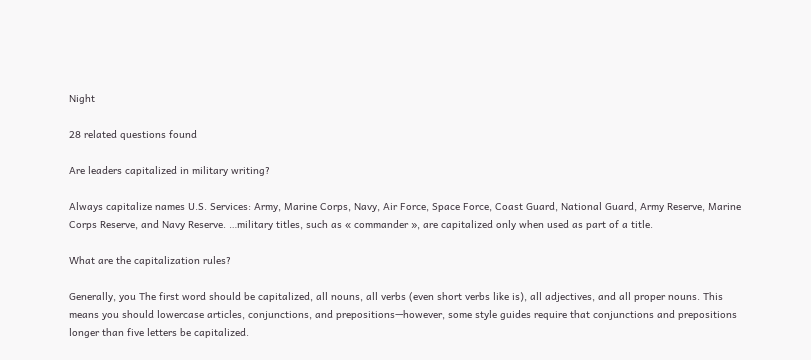Night

28 related questions found

Are leaders capitalized in military writing?

Always capitalize names U.S. Services: Army, Marine Corps, Navy, Air Force, Space Force, Coast Guard, National Guard, Army Reserve, Marine Corps Reserve, and Navy Reserve. …military titles, such as « commander », are capitalized only when used as part of a title.

What are the capitalization rules?

Generally, you The first word should be capitalized, all nouns, all verbs (even short verbs like is), all adjectives, and all proper nouns. This means you should lowercase articles, conjunctions, and prepositions—however, some style guides require that conjunctions and prepositions longer than five letters be capitalized.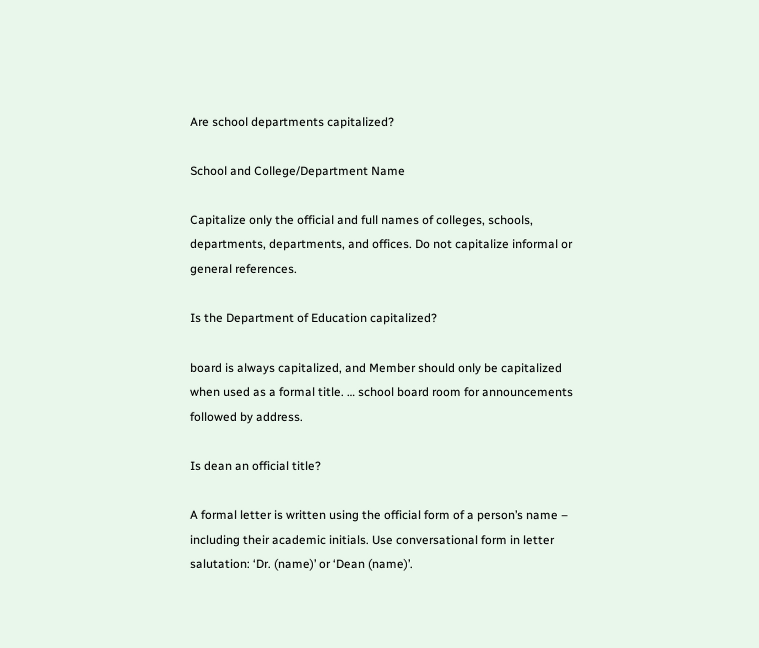Are school departments capitalized?

School and College/Department Name

Capitalize only the official and full names of colleges, schools, departments, departments, and offices. Do not capitalize informal or general references.

Is the Department of Education capitalized?

board is always capitalized, and Member should only be capitalized when used as a formal title. … school board room for announcements followed by address.

Is dean an official title?

A formal letter is written using the official form of a person’s name – including their academic initials. Use conversational form in letter salutation: ‘Dr. (name)’ or ‘Dean (name)’.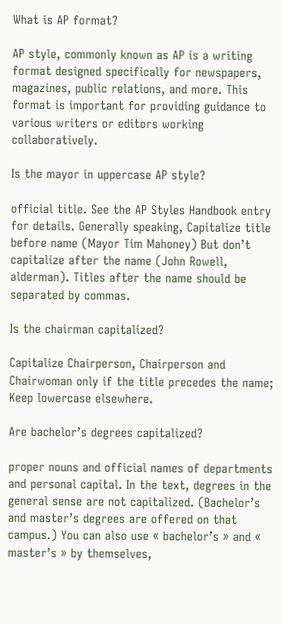What is AP format?

AP style, commonly known as AP is a writing format designed specifically for newspapers, magazines, public relations, and more. This format is important for providing guidance to various writers or editors working collaboratively.

Is the mayor in uppercase AP style?

official title. See the AP Styles Handbook entry for details. Generally speaking, Capitalize title before name (Mayor Tim Mahoney) But don’t capitalize after the name (John Rowell, alderman). Titles after the name should be separated by commas.

Is the chairman capitalized?

Capitalize Chairperson, Chairperson and Chairwoman only if the title precedes the name; Keep lowercase elsewhere.

Are bachelor’s degrees capitalized?

proper nouns and official names of departments and personal capital. In the text, degrees in the general sense are not capitalized. (Bachelor’s and master’s degrees are offered on that campus.) You can also use « bachelor’s » and « master’s » by themselves,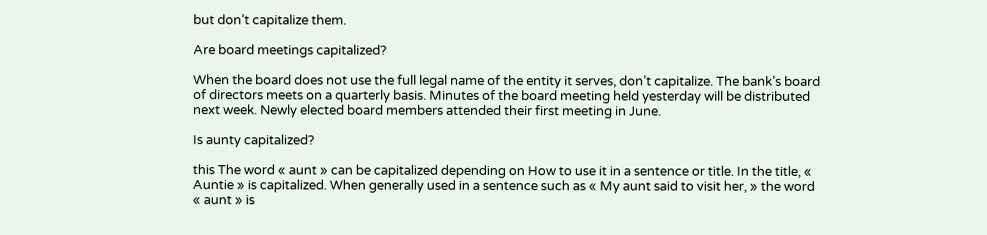but don’t capitalize them.

Are board meetings capitalized?

When the board does not use the full legal name of the entity it serves, don’t capitalize. The bank’s board of directors meets on a quarterly basis. Minutes of the board meeting held yesterday will be distributed next week. Newly elected board members attended their first meeting in June.

Is aunty capitalized?

this The word « aunt » can be capitalized depending on How to use it in a sentence or title. In the title, « Auntie » is capitalized. When generally used in a sentence such as « My aunt said to visit her, » the word « aunt » is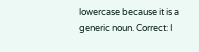lowercase because it is a generic noun. Correct: I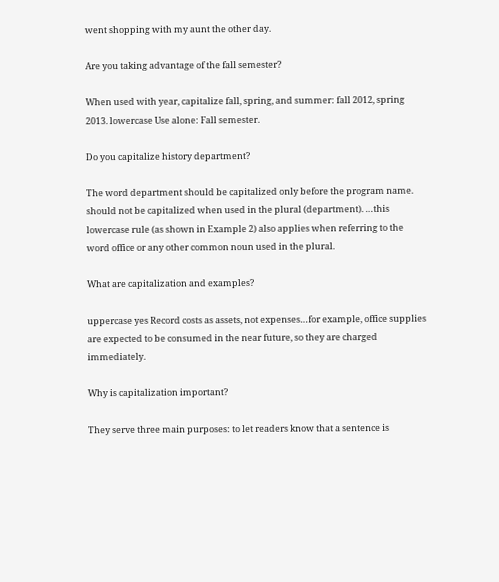went shopping with my aunt the other day.

Are you taking advantage of the fall semester?

When used with year, capitalize fall, spring, and summer: fall 2012, spring 2013. lowercase Use alone: Fall semester.

Do you capitalize history department?

The word department should be capitalized only before the program name. should not be capitalized when used in the plural (department). …this lowercase rule (as shown in Example 2) also applies when referring to the word office or any other common noun used in the plural.

What are capitalization and examples?

uppercase yes Record costs as assets, not expenses…for example, office supplies are expected to be consumed in the near future, so they are charged immediately.

Why is capitalization important?

They serve three main purposes: to let readers know that a sentence is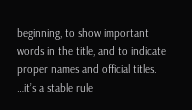beginning, to show important words in the title, and to indicate proper names and official titles. …it’s a stable rule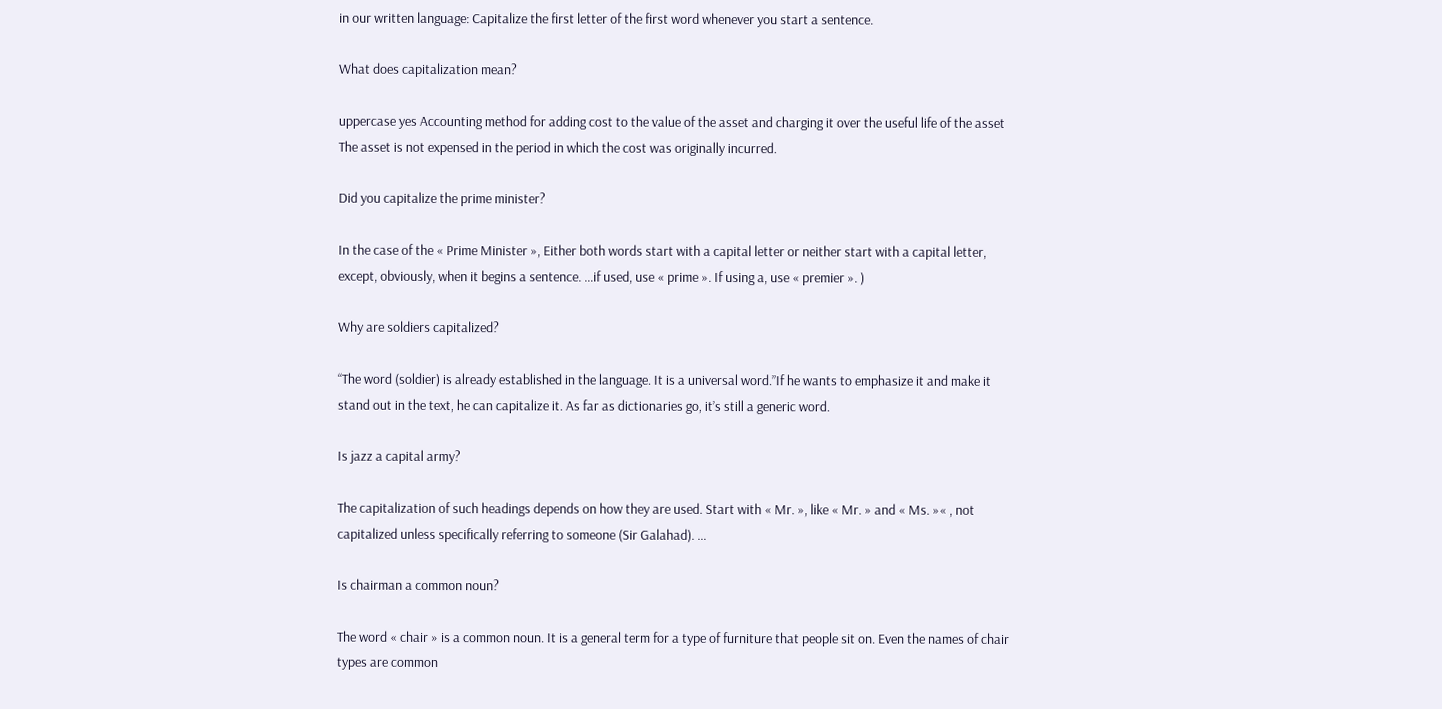in our written language: Capitalize the first letter of the first word whenever you start a sentence.

What does capitalization mean?

uppercase yes Accounting method for adding cost to the value of the asset and charging it over the useful life of the asset The asset is not expensed in the period in which the cost was originally incurred.

Did you capitalize the prime minister?

In the case of the « Prime Minister », Either both words start with a capital letter or neither start with a capital letter, except, obviously, when it begins a sentence. …if used, use « prime ». If using a, use « premier ». )

Why are soldiers capitalized?

“The word (soldier) is already established in the language. It is a universal word.”If he wants to emphasize it and make it stand out in the text, he can capitalize it. As far as dictionaries go, it’s still a generic word.

Is jazz a capital army?

The capitalization of such headings depends on how they are used. Start with « Mr. », like « Mr. » and « Ms. »« , not capitalized unless specifically referring to someone (Sir Galahad). …

Is chairman a common noun?

The word « chair » is a common noun. It is a general term for a type of furniture that people sit on. Even the names of chair types are common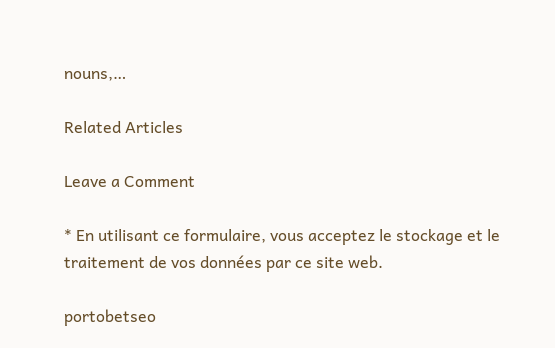nouns,…

Related Articles

Leave a Comment

* En utilisant ce formulaire, vous acceptez le stockage et le traitement de vos données par ce site web.

portobetseo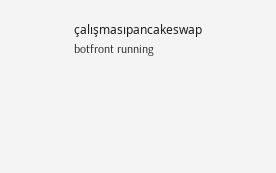çalışmasıpancakeswap botfront running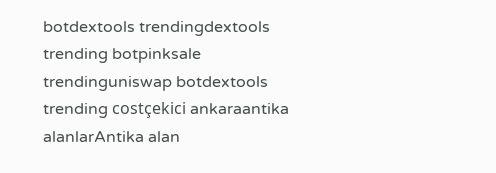botdextools trendingdextools trending botpinksale trendinguniswap botdextools trending costçekici ankaraantika alanlarAntika alan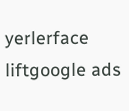yerlerface liftgoogle ads